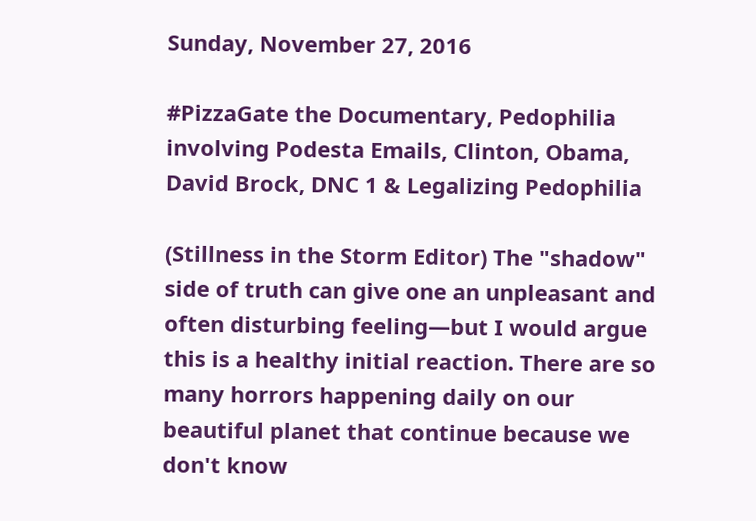Sunday, November 27, 2016

#PizzaGate the Documentary, Pedophilia involving Podesta Emails, Clinton, Obama, David Brock, DNC 1 & Legalizing Pedophilia

(Stillness in the Storm Editor) The "shadow" side of truth can give one an unpleasant and often disturbing feeling—but I would argue this is a healthy initial reaction. There are so many horrors happening daily on our beautiful planet that continue because we don't know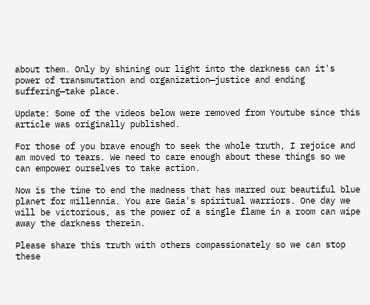about them. Only by shining our light into the darkness can it's power of transmutation and organization—justice and ending suffering—take place.

Update: Some of the videos below were removed from Youtube since this article was originally published.

For those of you brave enough to seek the whole truth, I rejoice and am moved to tears. We need to care enough about these things so we can empower ourselves to take action.

Now is the time to end the madness that has marred our beautiful blue planet for millennia. You are Gaia's spiritual warriors. One day we will be victorious, as the power of a single flame in a room can wipe away the darkness therein.

Please share this truth with others compassionately so we can stop these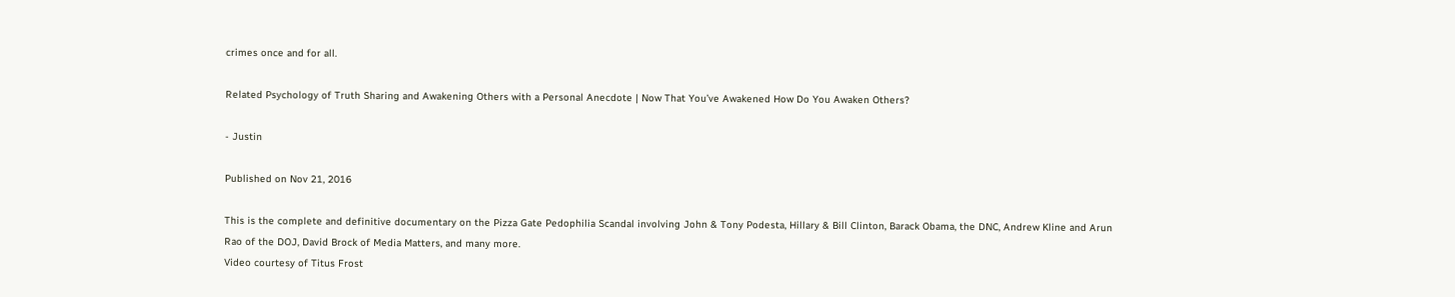crimes once and for all.

Related Psychology of Truth Sharing and Awakening Others with a Personal Anecdote | Now That You’ve Awakened How Do You Awaken Others?

- Justin

Published on Nov 21, 2016

This is the complete and definitive documentary on the Pizza Gate Pedophilia Scandal involving John & Tony Podesta, Hillary & Bill Clinton, Barack Obama, the DNC, Andrew Kline and Arun Rao of the DOJ, David Brock of Media Matters, and many more.
Video courtesy of Titus Frost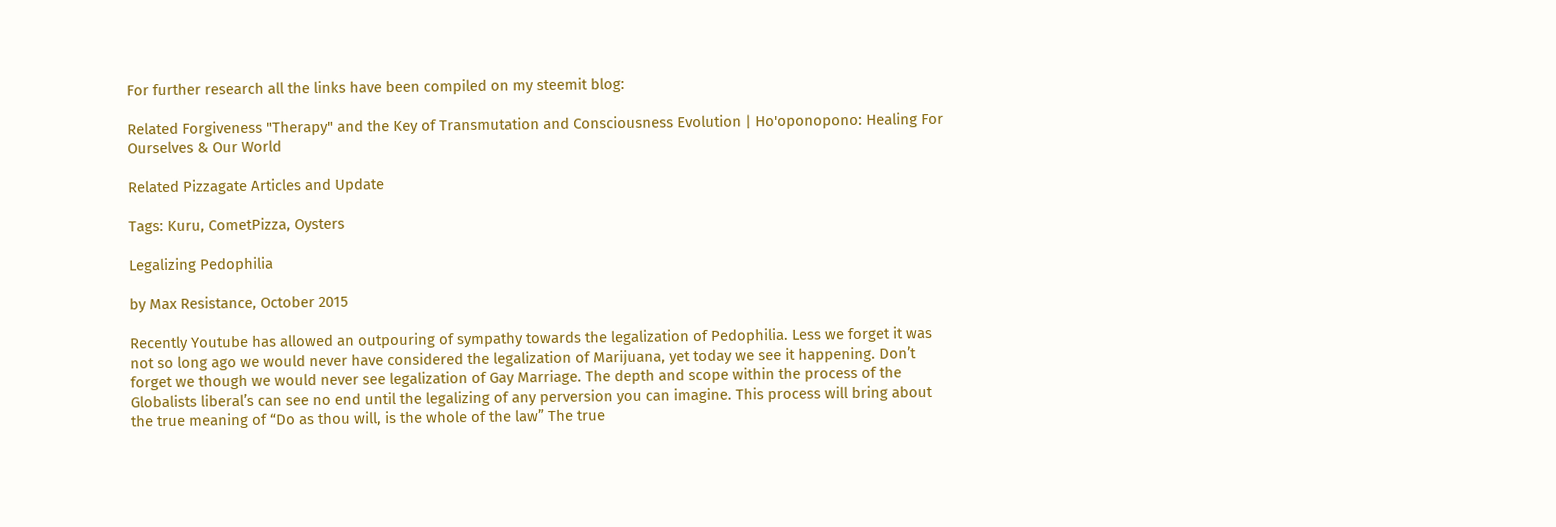For further research all the links have been compiled on my steemit blog:

Related Forgiveness "Therapy" and the Key of Transmutation and Consciousness Evolution | Ho'oponopono: Healing For Ourselves & Our World

Related Pizzagate Articles and Update

Tags: Kuru, CometPizza, Oysters

Legalizing Pedophilia

by Max Resistance, October 2015

Recently Youtube has allowed an outpouring of sympathy towards the legalization of Pedophilia. Less we forget it was not so long ago we would never have considered the legalization of Marijuana, yet today we see it happening. Don’t forget we though we would never see legalization of Gay Marriage. The depth and scope within the process of the Globalists liberal’s can see no end until the legalizing of any perversion you can imagine. This process will bring about the true meaning of “Do as thou will, is the whole of the law” The true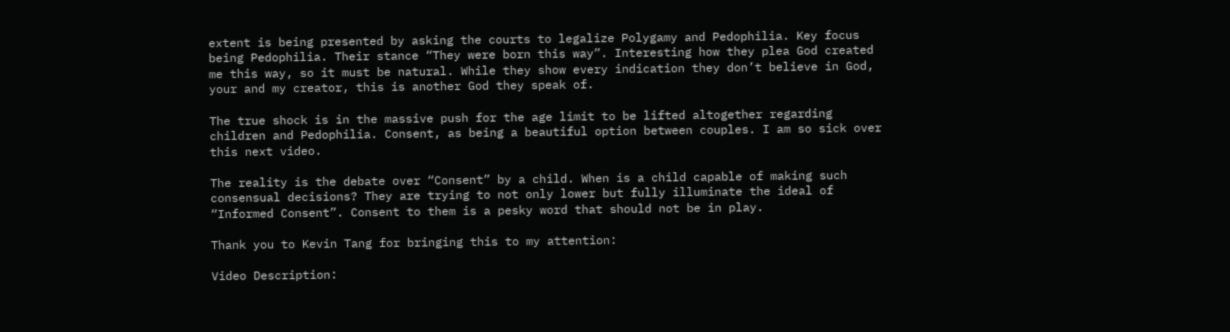extent is being presented by asking the courts to legalize Polygamy and Pedophilia. Key focus being Pedophilia. Their stance “They were born this way”. Interesting how they plea God created me this way, so it must be natural. While they show every indication they don’t believe in God, your and my creator, this is another God they speak of.

The true shock is in the massive push for the age limit to be lifted altogether regarding children and Pedophilia. Consent, as being a beautiful option between couples. I am so sick over this next video.

The reality is the debate over “Consent” by a child. When is a child capable of making such consensual decisions? They are trying to not only lower but fully illuminate the ideal of “Informed Consent”. Consent to them is a pesky word that should not be in play.

Thank you to Kevin Tang for bringing this to my attention:

Video Description: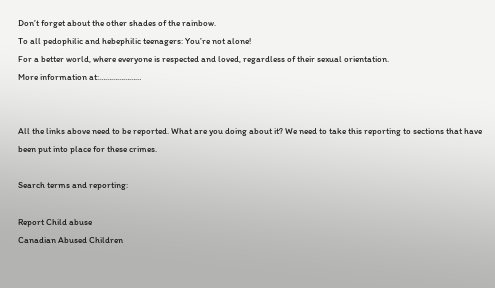Don’t forget about the other shades of the rainbow.
To all pedophilic and hebephilic teenagers: You’re not alone!
For a better world, where everyone is respected and loved, regardless of their sexual orientation.
More information at:…………………


All the links above need to be reported. What are you doing about it? We need to take this reporting to sections that have been put into place for these crimes.

Search terms and reporting:

Report Child abuse
Canadian Abused Children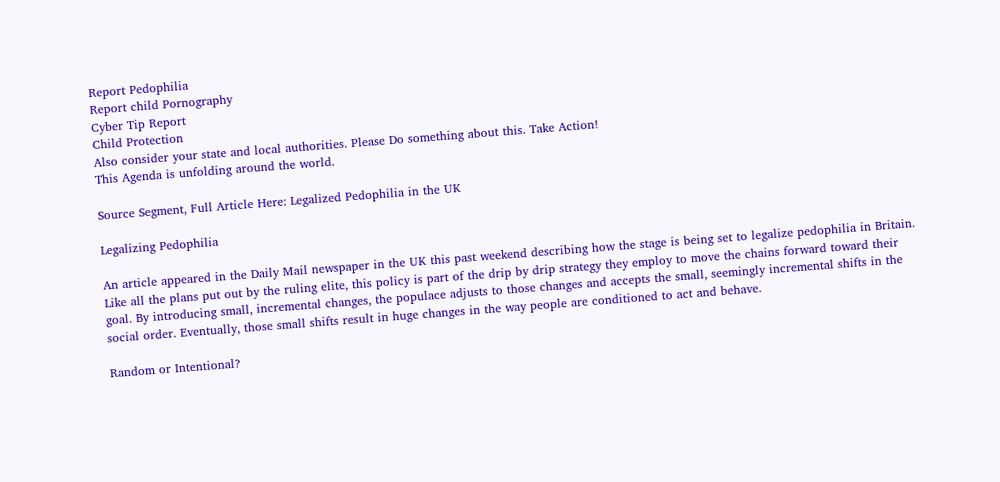Report Pedophilia
Report child Pornography
Cyber Tip Report
Child Protection
Also consider your state and local authorities. Please Do something about this. Take Action!
This Agenda is unfolding around the world.

Source Segment, Full Article Here: Legalized Pedophilia in the UK

Legalizing Pedophilia

An article appeared in the Daily Mail newspaper in the UK this past weekend describing how the stage is being set to legalize pedophilia in Britain. Like all the plans put out by the ruling elite, this policy is part of the drip by drip strategy they employ to move the chains forward toward their goal. By introducing small, incremental changes, the populace adjusts to those changes and accepts the small, seemingly incremental shifts in the social order. Eventually, those small shifts result in huge changes in the way people are conditioned to act and behave.

Random or Intentional?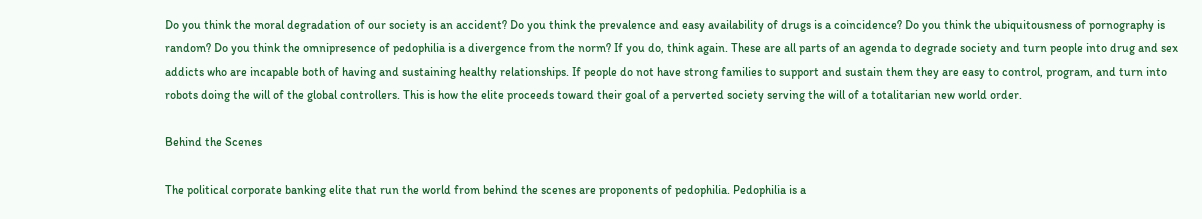Do you think the moral degradation of our society is an accident? Do you think the prevalence and easy availability of drugs is a coincidence? Do you think the ubiquitousness of pornography is random? Do you think the omnipresence of pedophilia is a divergence from the norm? If you do, think again. These are all parts of an agenda to degrade society and turn people into drug and sex addicts who are incapable both of having and sustaining healthy relationships. If people do not have strong families to support and sustain them they are easy to control, program, and turn into robots doing the will of the global controllers. This is how the elite proceeds toward their goal of a perverted society serving the will of a totalitarian new world order.

Behind the Scenes

The political corporate banking elite that run the world from behind the scenes are proponents of pedophilia. Pedophilia is a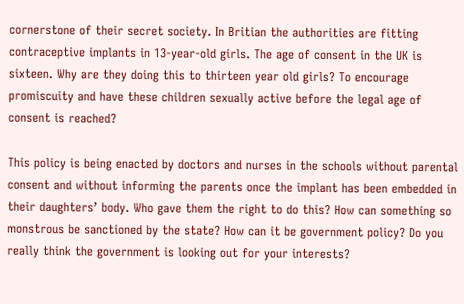cornerstone of their secret society. In Britian the authorities are fitting contraceptive implants in 13-year-old girls. The age of consent in the UK is sixteen. Why are they doing this to thirteen year old girls? To encourage promiscuity and have these children sexually active before the legal age of consent is reached?

This policy is being enacted by doctors and nurses in the schools without parental consent and without informing the parents once the implant has been embedded in their daughters’ body. Who gave them the right to do this? How can something so monstrous be sanctioned by the state? How can it be government policy? Do you really think the government is looking out for your interests?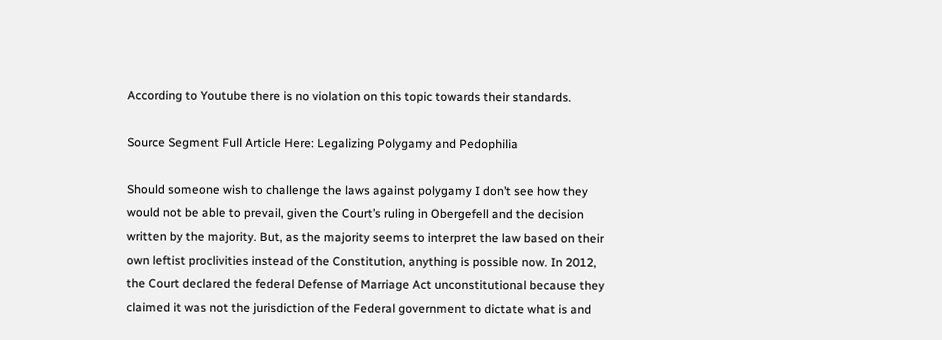According to Youtube there is no violation on this topic towards their standards.

Source Segment Full Article Here: Legalizing Polygamy and Pedophilia

Should someone wish to challenge the laws against polygamy I don’t see how they would not be able to prevail, given the Court’s ruling in Obergefell and the decision written by the majority. But, as the majority seems to interpret the law based on their own leftist proclivities instead of the Constitution, anything is possible now. In 2012, the Court declared the federal Defense of Marriage Act unconstitutional because they claimed it was not the jurisdiction of the Federal government to dictate what is and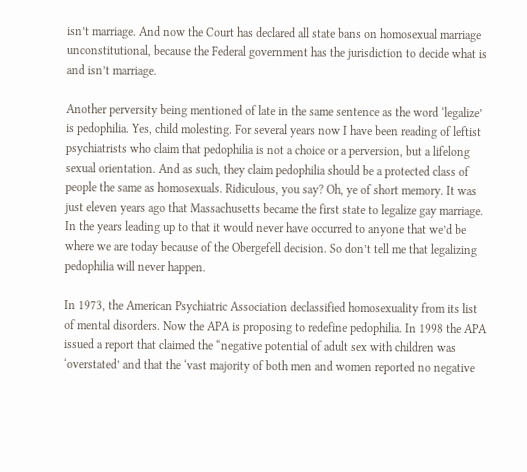isn’t marriage. And now the Court has declared all state bans on homosexual marriage unconstitutional, because the Federal government has the jurisdiction to decide what is and isn’t marriage.

Another perversity being mentioned of late in the same sentence as the word ‘legalize’ is pedophilia. Yes, child molesting. For several years now I have been reading of leftist psychiatrists who claim that pedophilia is not a choice or a perversion, but a lifelong sexual orientation. And as such, they claim pedophilia should be a protected class of people the same as homosexuals. Ridiculous, you say? Oh, ye of short memory. It was just eleven years ago that Massachusetts became the first state to legalize gay marriage. In the years leading up to that it would never have occurred to anyone that we’d be where we are today because of the Obergefell decision. So don’t tell me that legalizing pedophilia will never happen.

In 1973, the American Psychiatric Association declassified homosexuality from its list of mental disorders. Now the APA is proposing to redefine pedophilia. In 1998 the APA issued a report that claimed the “negative potential of adult sex with children was ‘overstated’ and that the ‘vast majority of both men and women reported no negative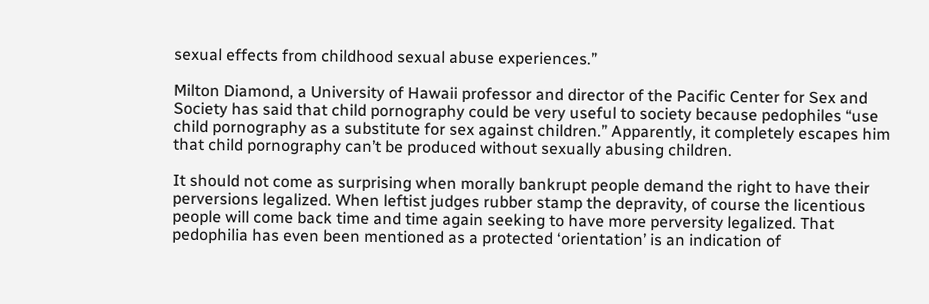sexual effects from childhood sexual abuse experiences.”

Milton Diamond, a University of Hawaii professor and director of the Pacific Center for Sex and Society has said that child pornography could be very useful to society because pedophiles “use child pornography as a substitute for sex against children.” Apparently, it completely escapes him that child pornography can’t be produced without sexually abusing children.

It should not come as surprising when morally bankrupt people demand the right to have their perversions legalized. When leftist judges rubber stamp the depravity, of course the licentious people will come back time and time again seeking to have more perversity legalized. That pedophilia has even been mentioned as a protected ‘orientation’ is an indication of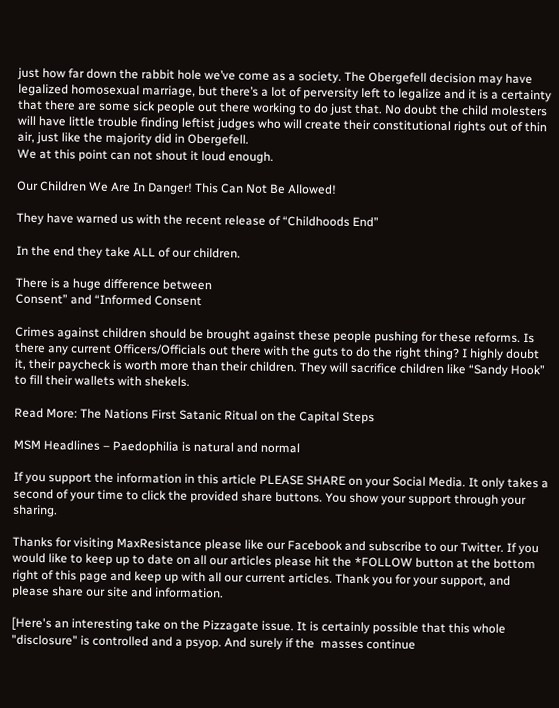just how far down the rabbit hole we’ve come as a society. The Obergefell decision may have legalized homosexual marriage, but there’s a lot of perversity left to legalize and it is a certainty that there are some sick people out there working to do just that. No doubt the child molesters will have little trouble finding leftist judges who will create their constitutional rights out of thin air, just like the majority did in Obergefell.
We at this point can not shout it loud enough.

Our Children We Are In Danger! This Can Not Be Allowed!

They have warned us with the recent release of “Childhoods End”

In the end they take ALL of our children.

There is a huge difference between
Consent” and “Informed Consent

Crimes against children should be brought against these people pushing for these reforms. Is there any current Officers/Officials out there with the guts to do the right thing? I highly doubt it, their paycheck is worth more than their children. They will sacrifice children like “Sandy Hook” to fill their wallets with shekels.

Read More: The Nations First Satanic Ritual on the Capital Steps

MSM Headlines – Paedophilia is natural and normal

If you support the information in this article PLEASE SHARE on your Social Media. It only takes a second of your time to click the provided share buttons. You show your support through your sharing.

Thanks for visiting MaxResistance please like our Facebook and subscribe to our Twitter. If you would like to keep up to date on all our articles please hit the *FOLLOW button at the bottom right of this page and keep up with all our current articles. Thank you for your support, and please share our site and information.

[Here's an interesting take on the Pizzagate issue. It is certainly possible that this whole "disclosure" is controlled and a psyop. And surely if the  masses continue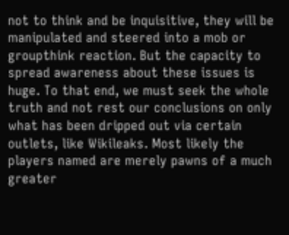not to think and be inquisitive, they will be manipulated and steered into a mob or groupthink reaction. But the capacity to spread awareness about these issues is huge. To that end, we must seek the whole truth and not rest our conclusions on only what has been dripped out via certain outlets, like Wikileaks. Most likely the players named are merely pawns of a much greater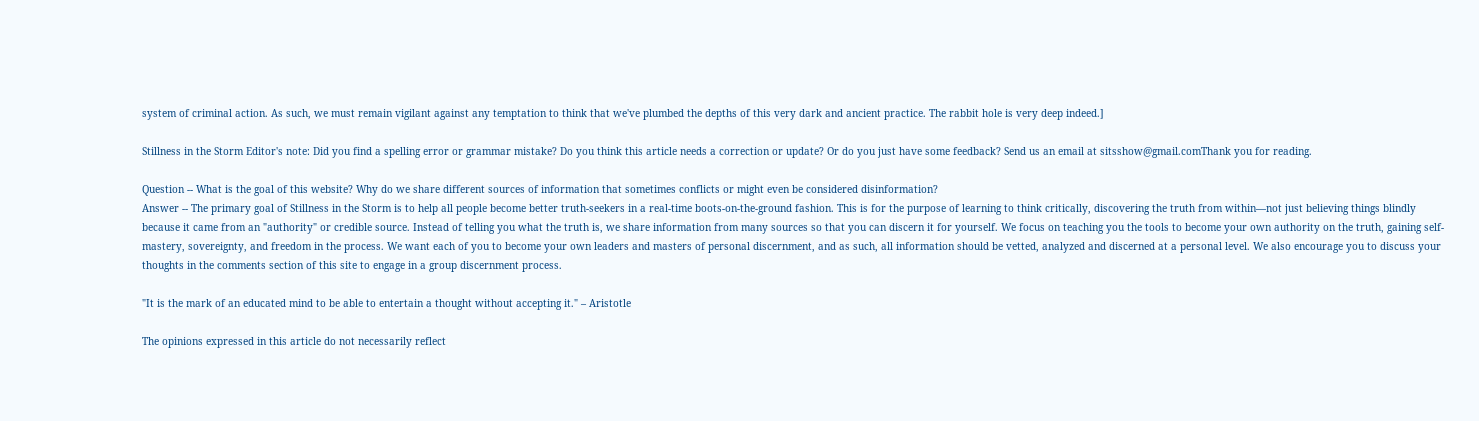system of criminal action. As such, we must remain vigilant against any temptation to think that we've plumbed the depths of this very dark and ancient practice. The rabbit hole is very deep indeed.]

Stillness in the Storm Editor's note: Did you find a spelling error or grammar mistake? Do you think this article needs a correction or update? Or do you just have some feedback? Send us an email at sitsshow@gmail.comThank you for reading.

Question -- What is the goal of this website? Why do we share different sources of information that sometimes conflicts or might even be considered disinformation?
Answer -- The primary goal of Stillness in the Storm is to help all people become better truth-seekers in a real-time boots-on-the-ground fashion. This is for the purpose of learning to think critically, discovering the truth from within—not just believing things blindly because it came from an "authority" or credible source. Instead of telling you what the truth is, we share information from many sources so that you can discern it for yourself. We focus on teaching you the tools to become your own authority on the truth, gaining self-mastery, sovereignty, and freedom in the process. We want each of you to become your own leaders and masters of personal discernment, and as such, all information should be vetted, analyzed and discerned at a personal level. We also encourage you to discuss your thoughts in the comments section of this site to engage in a group discernment process.

"It is the mark of an educated mind to be able to entertain a thought without accepting it." – Aristotle

The opinions expressed in this article do not necessarily reflect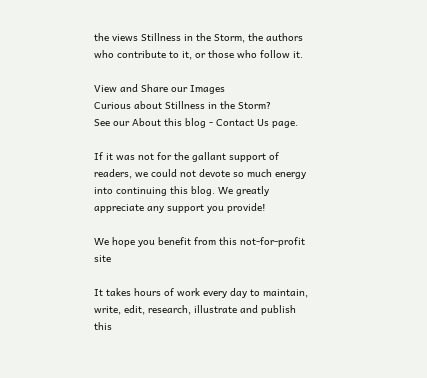the views Stillness in the Storm, the authors who contribute to it, or those who follow it.

View and Share our Images
Curious about Stillness in the Storm?
See our About this blog - Contact Us page.

If it was not for the gallant support of readers, we could not devote so much energy into continuing this blog. We greatly appreciate any support you provide!

We hope you benefit from this not-for-profit site

It takes hours of work every day to maintain, write, edit, research, illustrate and publish this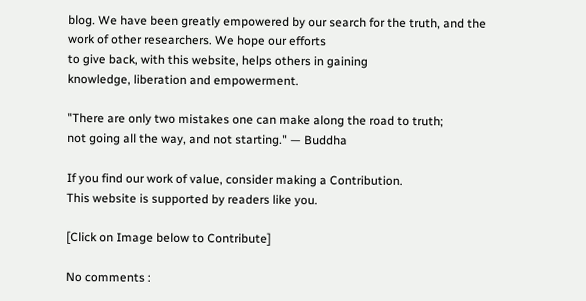blog. We have been greatly empowered by our search for the truth, and the work of other researchers. We hope our efforts
to give back, with this website, helps others in gaining
knowledge, liberation and empowerment.

"There are only two mistakes one can make along the road to truth;
not going all the way, and not starting." — Buddha

If you find our work of value, consider making a Contribution.
This website is supported by readers like you.

[Click on Image below to Contribute]

No comments :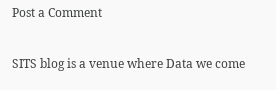Post a Comment

SITS blog is a venue where Data we come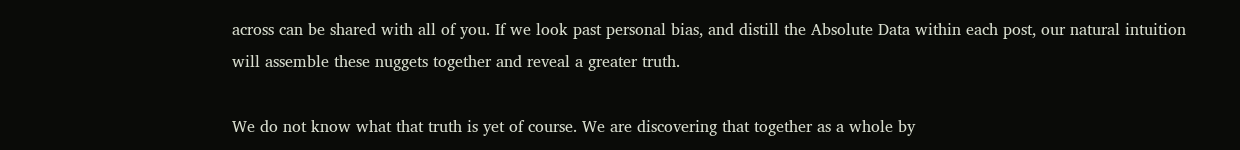across can be shared with all of you. If we look past personal bias, and distill the Absolute Data within each post, our natural intuition will assemble these nuggets together and reveal a greater truth.

We do not know what that truth is yet of course. We are discovering that together as a whole by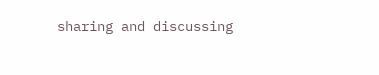sharing and discussing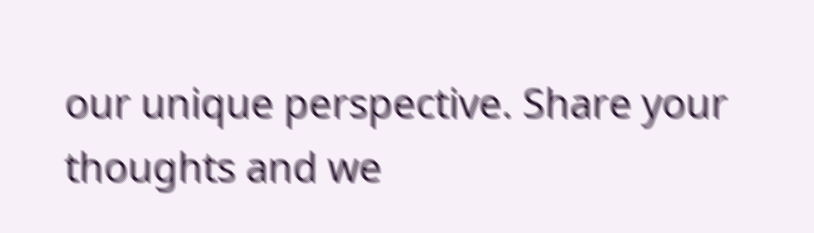our unique perspective. Share your thoughts and we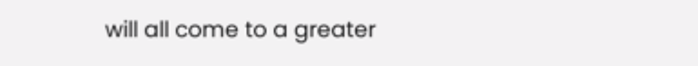will all come to a greater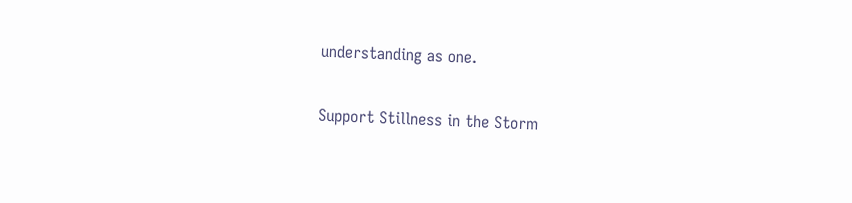understanding as one.

Support Stillness in the Storm